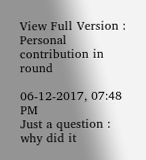View Full Version : Personal contribution in round

06-12-2017, 07:48 PM
Just a question : why did it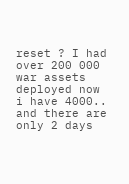reset ? I had over 200 000 war assets deployed now i have 4000.. and there are only 2 days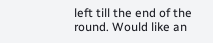left till the end of the round. Would like an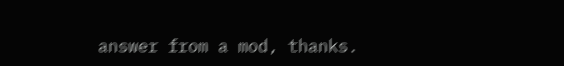answer from a mod, thanks.